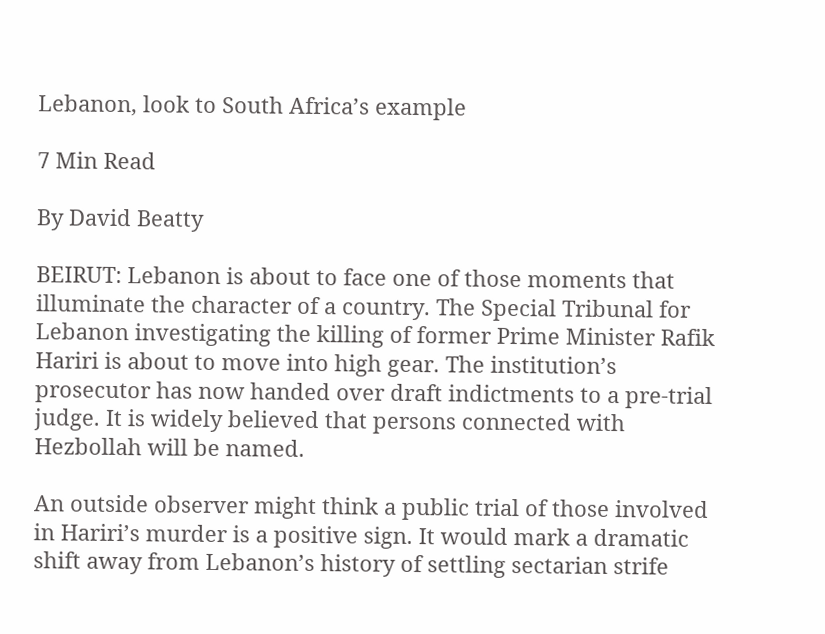Lebanon, look to South Africa’s example

7 Min Read

By David Beatty

BEIRUT: Lebanon is about to face one of those moments that illuminate the character of a country. The Special Tribunal for Lebanon investigating the killing of former Prime Minister Rafik Hariri is about to move into high gear. The institution’s prosecutor has now handed over draft indictments to a pre-trial judge. It is widely believed that persons connected with Hezbollah will be named.

An outside observer might think a public trial of those involved in Hariri’s murder is a positive sign. It would mark a dramatic shift away from Lebanon’s history of settling sectarian strife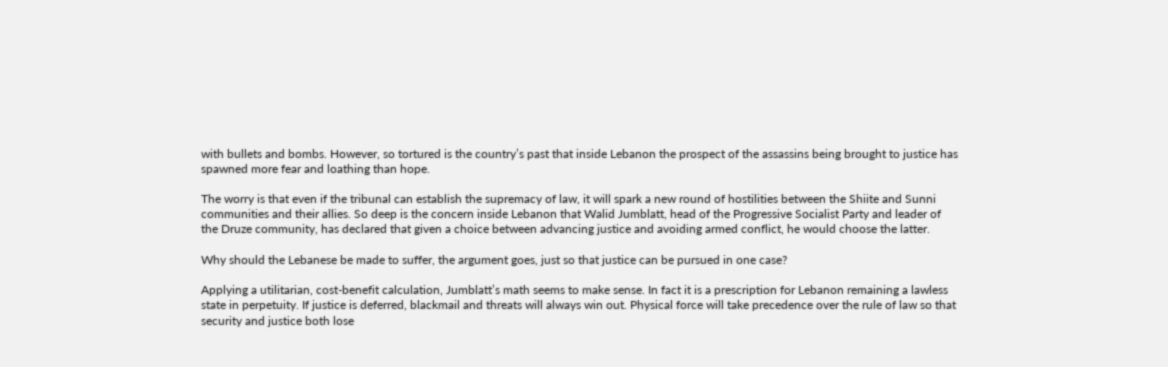with bullets and bombs. However, so tortured is the country’s past that inside Lebanon the prospect of the assassins being brought to justice has spawned more fear and loathing than hope.

The worry is that even if the tribunal can establish the supremacy of law, it will spark a new round of hostilities between the Shiite and Sunni communities and their allies. So deep is the concern inside Lebanon that Walid Jumblatt, head of the Progressive Socialist Party and leader of the Druze community, has declared that given a choice between advancing justice and avoiding armed conflict, he would choose the latter.

Why should the Lebanese be made to suffer, the argument goes, just so that justice can be pursued in one case?

Applying a utilitarian, cost-benefit calculation, Jumblatt’s math seems to make sense. In fact it is a prescription for Lebanon remaining a lawless state in perpetuity. If justice is deferred, blackmail and threats will always win out. Physical force will take precedence over the rule of law so that security and justice both lose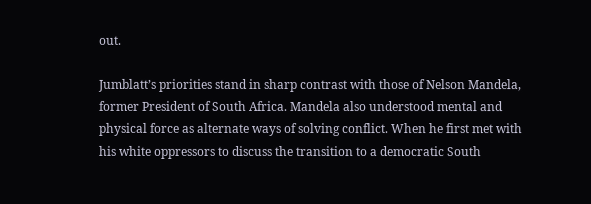out.

Jumblatt’s priorities stand in sharp contrast with those of Nelson Mandela, former President of South Africa. Mandela also understood mental and physical force as alternate ways of solving conflict. When he first met with his white oppressors to discuss the transition to a democratic South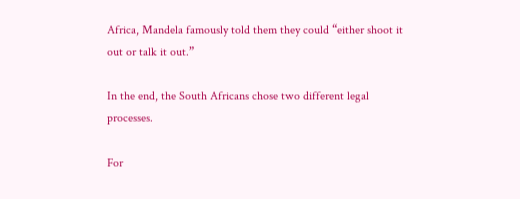Africa, Mandela famously told them they could “either shoot it out or talk it out.”

In the end, the South Africans chose two different legal processes.

For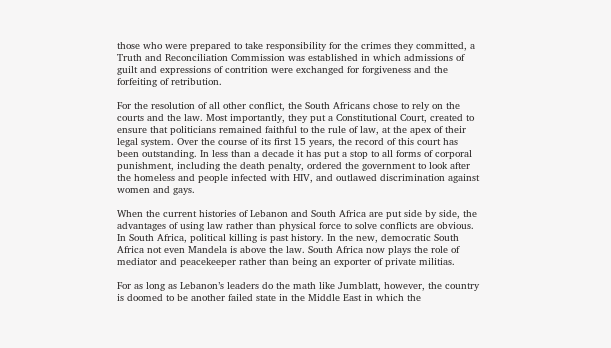those who were prepared to take responsibility for the crimes they committed, a Truth and Reconciliation Commission was established in which admissions of guilt and expressions of contrition were exchanged for forgiveness and the forfeiting of retribution.

For the resolution of all other conflict, the South Africans chose to rely on the courts and the law. Most importantly, they put a Constitutional Court, created to ensure that politicians remained faithful to the rule of law, at the apex of their legal system. Over the course of its first 15 years, the record of this court has been outstanding. In less than a decade it has put a stop to all forms of corporal punishment, including the death penalty, ordered the government to look after the homeless and people infected with HIV, and outlawed discrimination against women and gays.

When the current histories of Lebanon and South Africa are put side by side, the advantages of using law rather than physical force to solve conflicts are obvious. In South Africa, political killing is past history. In the new, democratic South Africa not even Mandela is above the law. South Africa now plays the role of mediator and peacekeeper rather than being an exporter of private militias.

For as long as Lebanon’s leaders do the math like Jumblatt, however, the country is doomed to be another failed state in the Middle East in which the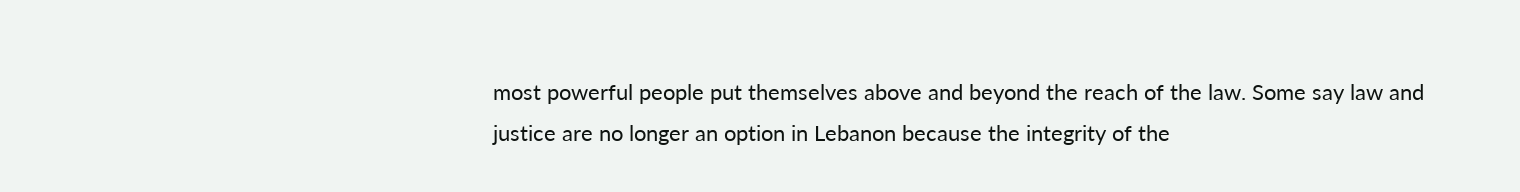most powerful people put themselves above and beyond the reach of the law. Some say law and justice are no longer an option in Lebanon because the integrity of the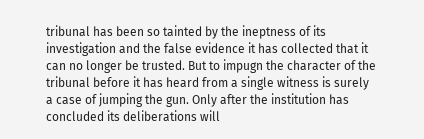tribunal has been so tainted by the ineptness of its investigation and the false evidence it has collected that it can no longer be trusted. But to impugn the character of the tribunal before it has heard from a single witness is surely a case of jumping the gun. Only after the institution has concluded its deliberations will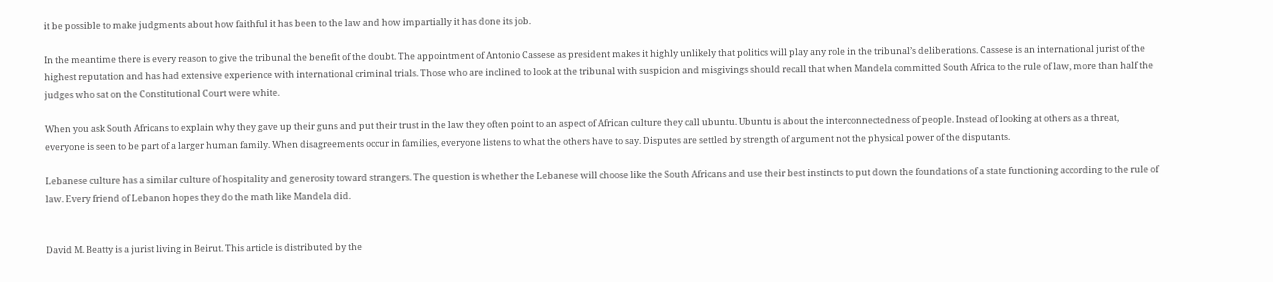it be possible to make judgments about how faithful it has been to the law and how impartially it has done its job.

In the meantime there is every reason to give the tribunal the benefit of the doubt. The appointment of Antonio Cassese as president makes it highly unlikely that politics will play any role in the tribunal’s deliberations. Cassese is an international jurist of the highest reputation and has had extensive experience with international criminal trials. Those who are inclined to look at the tribunal with suspicion and misgivings should recall that when Mandela committed South Africa to the rule of law, more than half the judges who sat on the Constitutional Court were white.

When you ask South Africans to explain why they gave up their guns and put their trust in the law they often point to an aspect of African culture they call ubuntu. Ubuntu is about the interconnectedness of people. Instead of looking at others as a threat, everyone is seen to be part of a larger human family. When disagreements occur in families, everyone listens to what the others have to say. Disputes are settled by strength of argument not the physical power of the disputants.

Lebanese culture has a similar culture of hospitality and generosity toward strangers. The question is whether the Lebanese will choose like the South Africans and use their best instincts to put down the foundations of a state functioning according to the rule of law. Every friend of Lebanon hopes they do the math like Mandela did.


David M. Beatty is a jurist living in Beirut. This article is distributed by the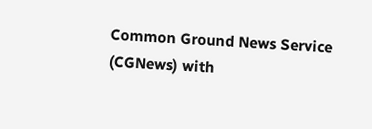Common Ground News Service (CGNews) with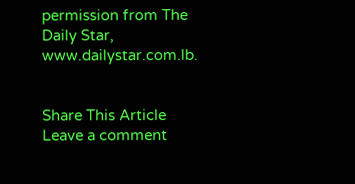permission from The Daily Star, www.dailystar.com.lb.


Share This Article
Leave a comment